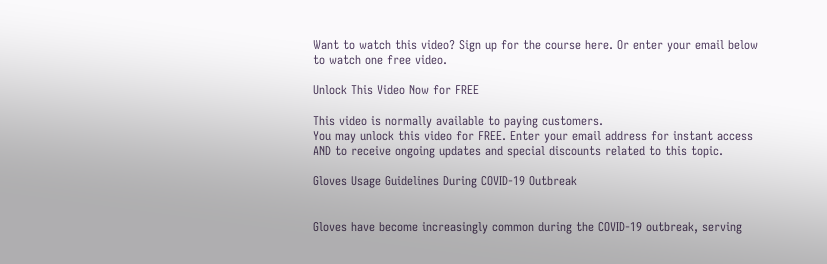Want to watch this video? Sign up for the course here. Or enter your email below to watch one free video.

Unlock This Video Now for FREE

This video is normally available to paying customers.
You may unlock this video for FREE. Enter your email address for instant access AND to receive ongoing updates and special discounts related to this topic.

Gloves Usage Guidelines During COVID-19 Outbreak


Gloves have become increasingly common during the COVID-19 outbreak, serving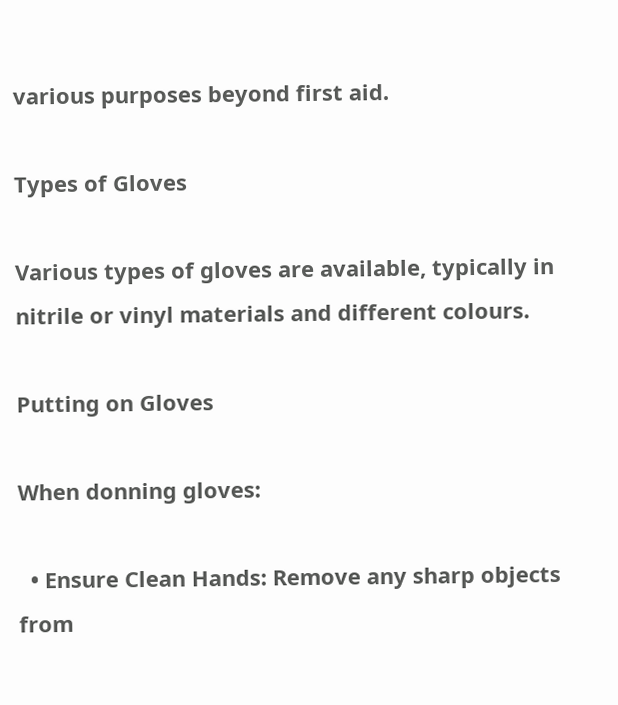various purposes beyond first aid.

Types of Gloves

Various types of gloves are available, typically in nitrile or vinyl materials and different colours.

Putting on Gloves

When donning gloves:

  • Ensure Clean Hands: Remove any sharp objects from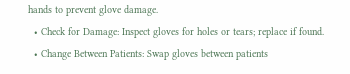hands to prevent glove damage.
  • Check for Damage: Inspect gloves for holes or tears; replace if found.
  • Change Between Patients: Swap gloves between patients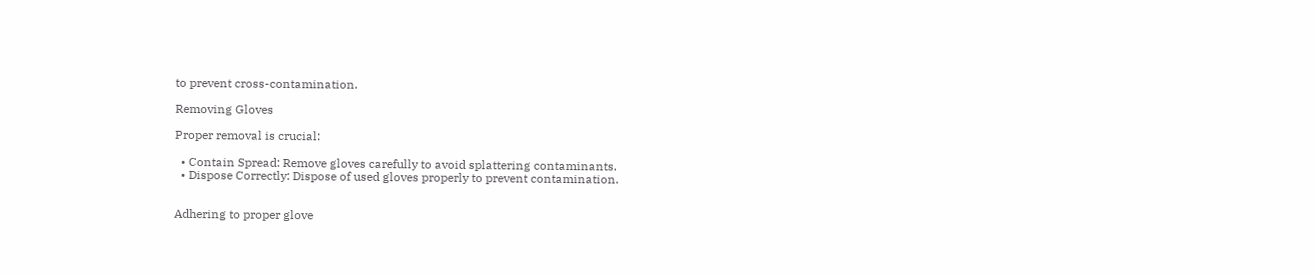to prevent cross-contamination.

Removing Gloves

Proper removal is crucial:

  • Contain Spread: Remove gloves carefully to avoid splattering contaminants.
  • Dispose Correctly: Dispose of used gloves properly to prevent contamination.


Adhering to proper glove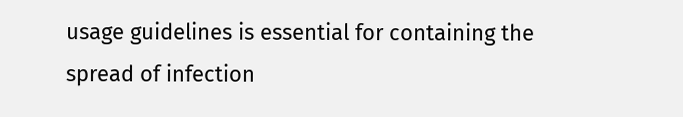usage guidelines is essential for containing the spread of infection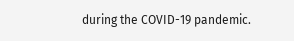during the COVID-19 pandemic.